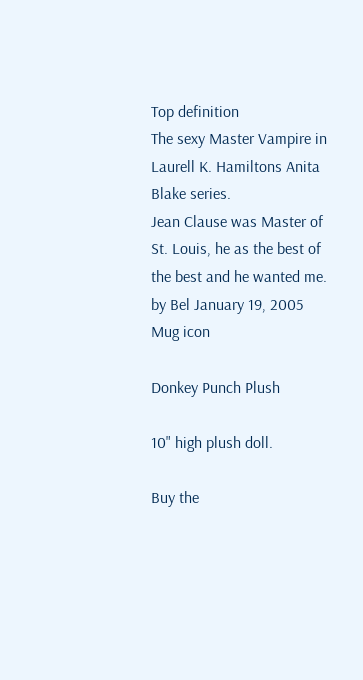Top definition
The sexy Master Vampire in Laurell K. Hamiltons Anita Blake series.
Jean Clause was Master of St. Louis, he as the best of the best and he wanted me.
by Bel January 19, 2005
Mug icon

Donkey Punch Plush

10" high plush doll.

Buy the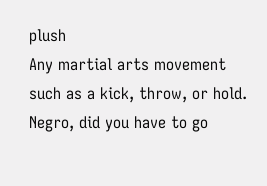plush
Any martial arts movement such as a kick, throw, or hold.
Negro, did you have to go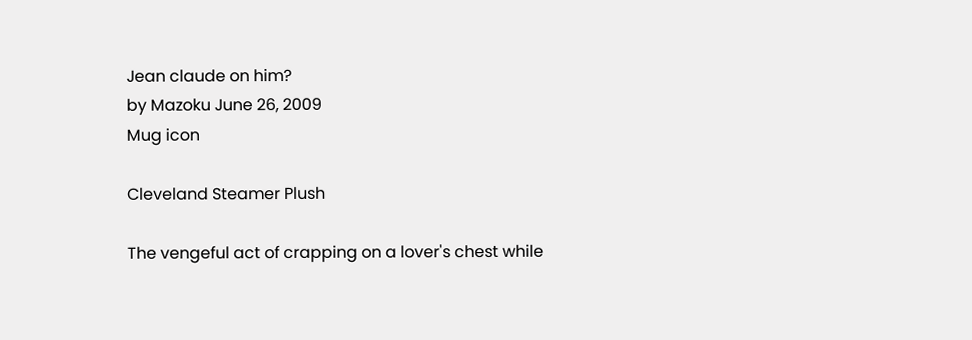Jean claude on him?
by Mazoku June 26, 2009
Mug icon

Cleveland Steamer Plush

The vengeful act of crapping on a lover's chest while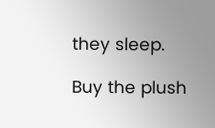they sleep.

Buy the plush